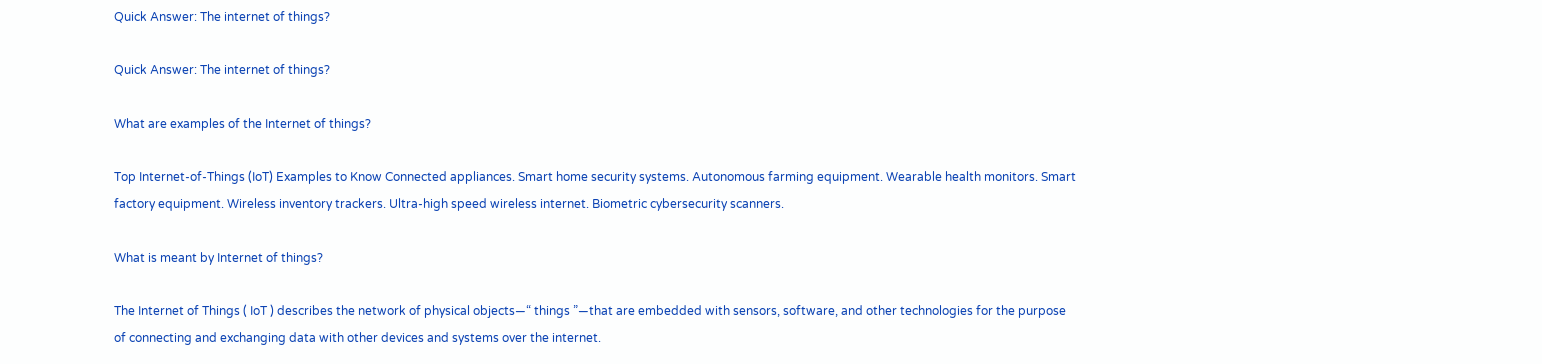Quick Answer: The internet of things?

Quick Answer: The internet of things?

What are examples of the Internet of things?

Top Internet-of-Things (IoT) Examples to Know Connected appliances. Smart home security systems. Autonomous farming equipment. Wearable health monitors. Smart factory equipment. Wireless inventory trackers. Ultra-high speed wireless internet. Biometric cybersecurity scanners.

What is meant by Internet of things?

The Internet of Things ( IoT ) describes the network of physical objects—“ things ”—that are embedded with sensors, software, and other technologies for the purpose of connecting and exchanging data with other devices and systems over the internet.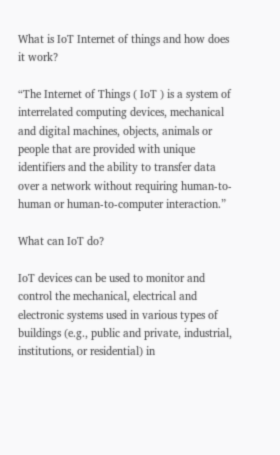What is IoT Internet of things and how does it work?

“The Internet of Things ( IoT ) is a system of interrelated computing devices, mechanical and digital machines, objects, animals or people that are provided with unique identifiers and the ability to transfer data over a network without requiring human-to-human or human-to-computer interaction.”

What can IoT do?

IoT devices can be used to monitor and control the mechanical, electrical and electronic systems used in various types of buildings (e.g., public and private, industrial, institutions, or residential) in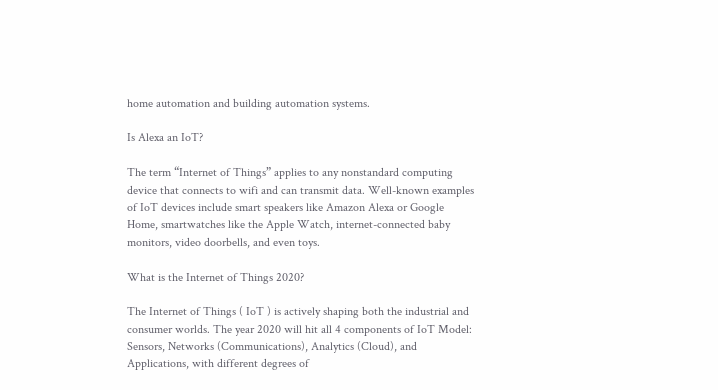home automation and building automation systems.

Is Alexa an IoT?

The term “Internet of Things” applies to any nonstandard computing device that connects to wifi and can transmit data. Well-known examples of IoT devices include smart speakers like Amazon Alexa or Google Home, smartwatches like the Apple Watch, internet-connected baby monitors, video doorbells, and even toys.

What is the Internet of Things 2020?

The Internet of Things ( IoT ) is actively shaping both the industrial and consumer worlds. The year 2020 will hit all 4 components of IoT Model: Sensors, Networks (Communications), Analytics (Cloud), and Applications, with different degrees of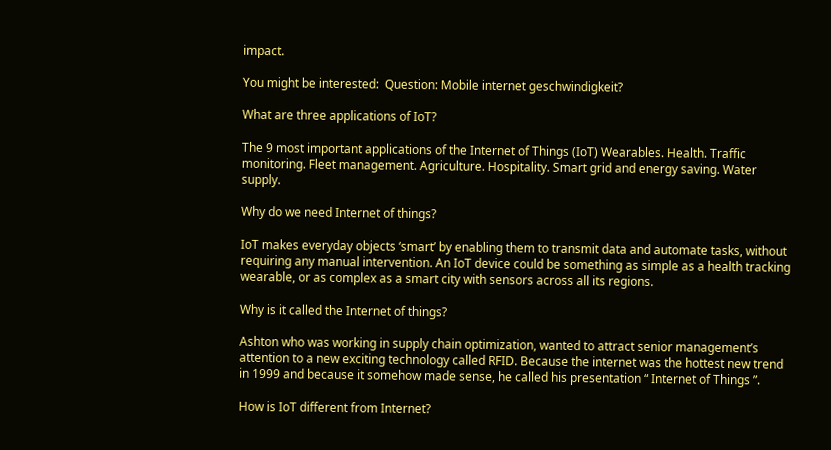impact.

You might be interested:  Question: Mobile internet geschwindigkeit?

What are three applications of IoT?

The 9 most important applications of the Internet of Things (IoT) Wearables. Health. Traffic monitoring. Fleet management. Agriculture. Hospitality. Smart grid and energy saving. Water supply.

Why do we need Internet of things?

IoT makes everyday objects ‘smart’ by enabling them to transmit data and automate tasks, without requiring any manual intervention. An IoT device could be something as simple as a health tracking wearable, or as complex as a smart city with sensors across all its regions.

Why is it called the Internet of things?

Ashton who was working in supply chain optimization, wanted to attract senior management’s attention to a new exciting technology called RFID. Because the internet was the hottest new trend in 1999 and because it somehow made sense, he called his presentation “ Internet of Things ”.

How is IoT different from Internet?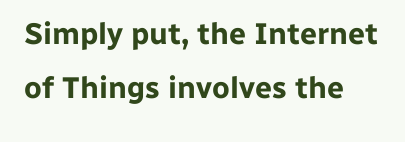Simply put, the Internet of Things involves the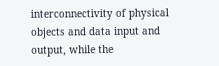interconnectivity of physical objects and data input and output, while the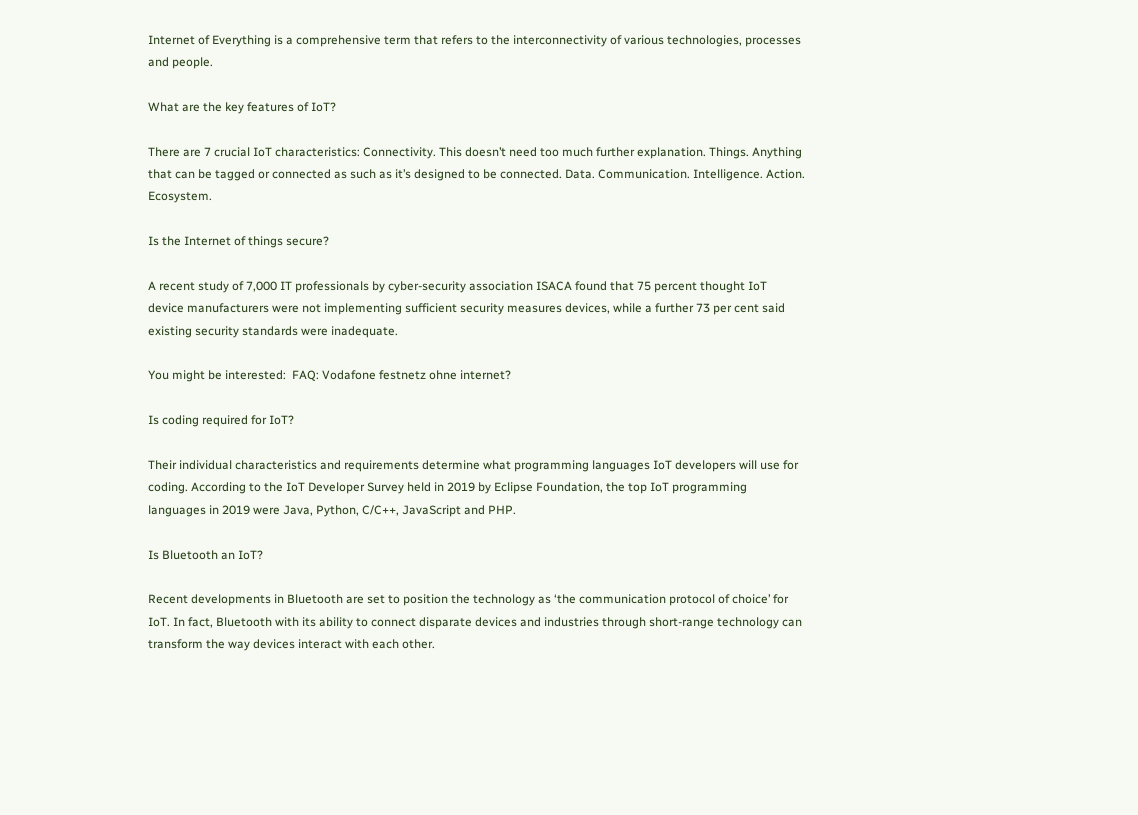Internet of Everything is a comprehensive term that refers to the interconnectivity of various technologies, processes and people.

What are the key features of IoT?

There are 7 crucial IoT characteristics: Connectivity. This doesn’t need too much further explanation. Things. Anything that can be tagged or connected as such as it’s designed to be connected. Data. Communication. Intelligence. Action. Ecosystem.

Is the Internet of things secure?

A recent study of 7,000 IT professionals by cyber-security association ISACA found that 75 percent thought IoT device manufacturers were not implementing sufficient security measures devices, while a further 73 per cent said existing security standards were inadequate.

You might be interested:  FAQ: Vodafone festnetz ohne internet?

Is coding required for IoT?

Their individual characteristics and requirements determine what programming languages IoT developers will use for coding. According to the IoT Developer Survey held in 2019 by Eclipse Foundation, the top IoT programming languages in 2019 were Java, Python, C/C++, JavaScript and PHP.

Is Bluetooth an IoT?

Recent developments in Bluetooth are set to position the technology as ‘the communication protocol of choice’ for IoT. In fact, Bluetooth with its ability to connect disparate devices and industries through short-range technology can transform the way devices interact with each other.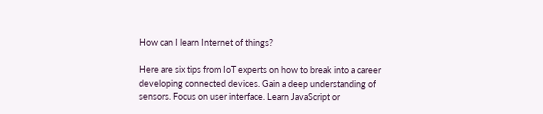How can I learn Internet of things?

Here are six tips from IoT experts on how to break into a career developing connected devices. Gain a deep understanding of sensors. Focus on user interface. Learn JavaScript or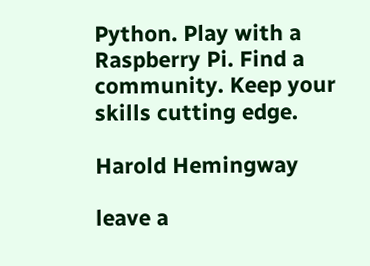Python. Play with a Raspberry Pi. Find a community. Keep your skills cutting edge.

Harold Hemingway

leave a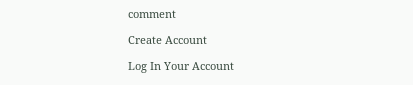comment

Create Account

Log In Your Account